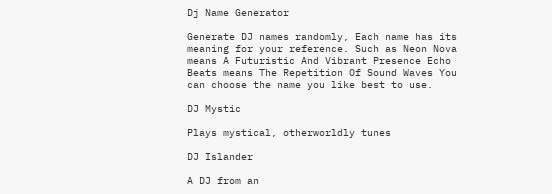Dj Name Generator

Generate DJ names randomly, Each name has its meaning for your reference. Such as Neon Nova means A Futuristic And Vibrant Presence Echo Beats means The Repetition Of Sound Waves You can choose the name you like best to use.

DJ Mystic

Plays mystical, otherworldly tunes

DJ Islander

A DJ from an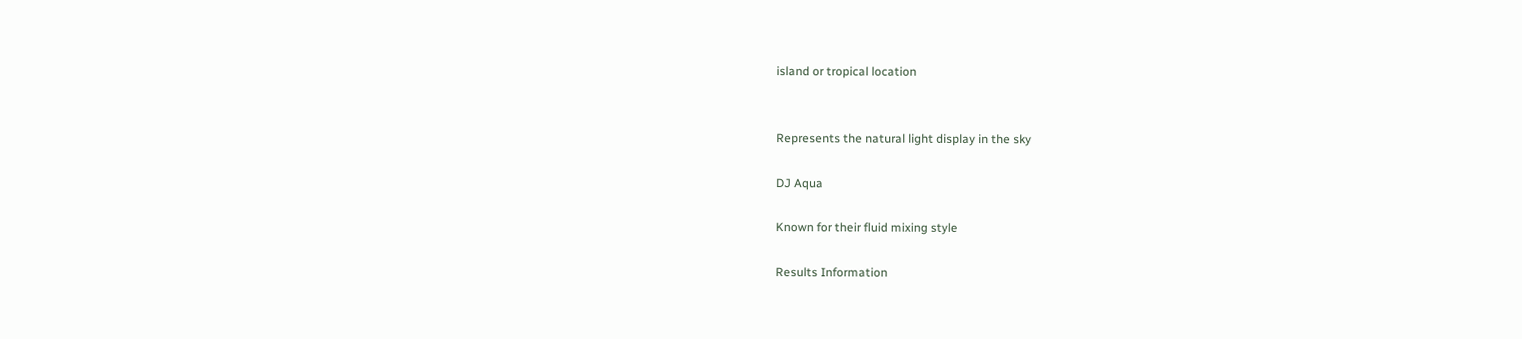island or tropical location


Represents the natural light display in the sky

DJ Aqua

Known for their fluid mixing style

Results Information